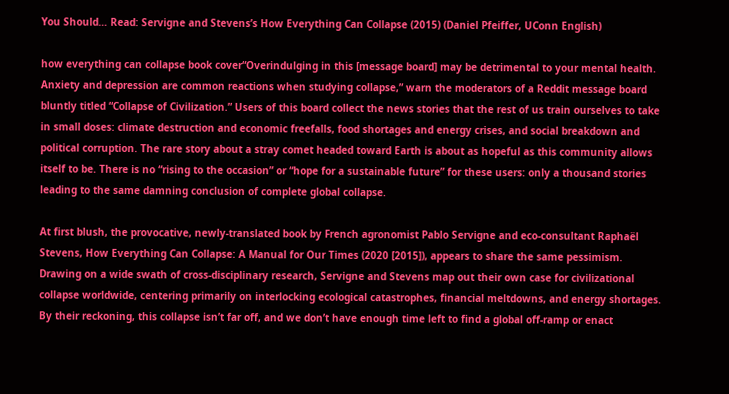You Should… Read: Servigne and Stevens’s How Everything Can Collapse (2015) (Daniel Pfeiffer, UConn English)

how everything can collapse book cover“Overindulging in this [message board] may be detrimental to your mental health. Anxiety and depression are common reactions when studying collapse,” warn the moderators of a Reddit message board bluntly titled “Collapse of Civilization.” Users of this board collect the news stories that the rest of us train ourselves to take in small doses: climate destruction and economic freefalls, food shortages and energy crises, and social breakdown and political corruption. The rare story about a stray comet headed toward Earth is about as hopeful as this community allows itself to be. There is no “rising to the occasion” or “hope for a sustainable future” for these users: only a thousand stories leading to the same damning conclusion of complete global collapse.

At first blush, the provocative, newly-translated book by French agronomist Pablo Servigne and eco-consultant Raphaël Stevens, How Everything Can Collapse: A Manual for Our Times (2020 [2015]), appears to share the same pessimism. Drawing on a wide swath of cross-disciplinary research, Servigne and Stevens map out their own case for civilizational collapse worldwide, centering primarily on interlocking ecological catastrophes, financial meltdowns, and energy shortages. By their reckoning, this collapse isn’t far off, and we don’t have enough time left to find a global off-ramp or enact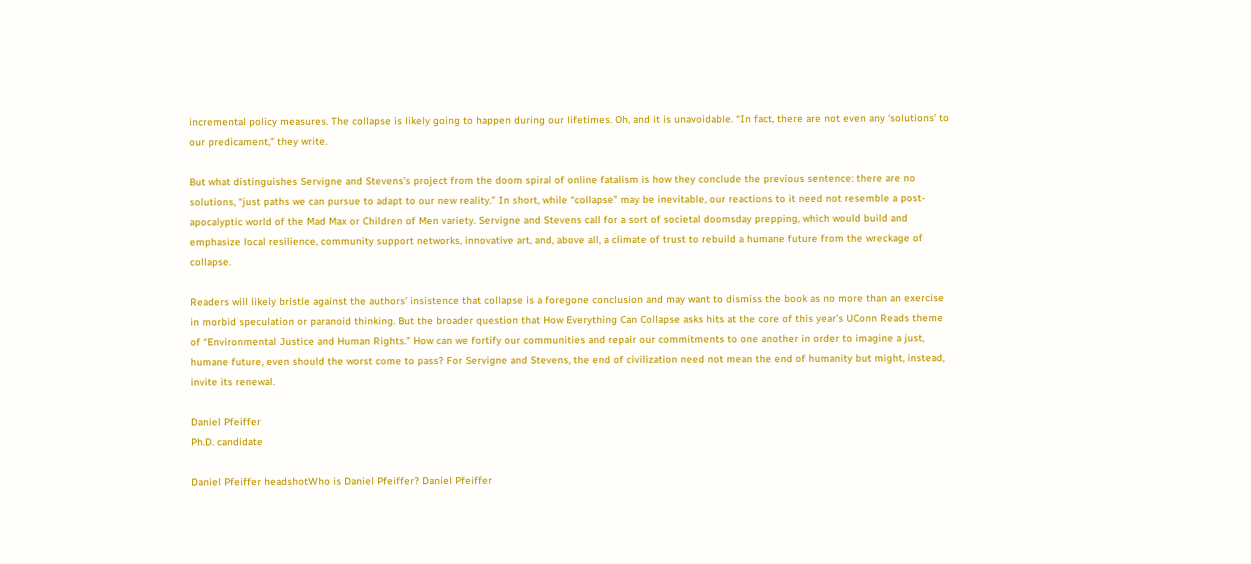incremental policy measures. The collapse is likely going to happen during our lifetimes. Oh, and it is unavoidable. “In fact, there are not even any ‘solutions’ to our predicament,” they write.

But what distinguishes Servigne and Stevens’s project from the doom spiral of online fatalism is how they conclude the previous sentence: there are no solutions, “just paths we can pursue to adapt to our new reality.” In short, while “collapse” may be inevitable, our reactions to it need not resemble a post-apocalyptic world of the Mad Max or Children of Men variety. Servigne and Stevens call for a sort of societal doomsday prepping, which would build and emphasize local resilience, community support networks, innovative art, and, above all, a climate of trust to rebuild a humane future from the wreckage of collapse.

Readers will likely bristle against the authors’ insistence that collapse is a foregone conclusion and may want to dismiss the book as no more than an exercise in morbid speculation or paranoid thinking. But the broader question that How Everything Can Collapse asks hits at the core of this year’s UConn Reads theme of “Environmental Justice and Human Rights.” How can we fortify our communities and repair our commitments to one another in order to imagine a just, humane future, even should the worst come to pass? For Servigne and Stevens, the end of civilization need not mean the end of humanity but might, instead, invite its renewal.

Daniel Pfeiffer
Ph.D. candidate

Daniel Pfeiffer headshotWho is Daniel Pfeiffer? Daniel Pfeiffer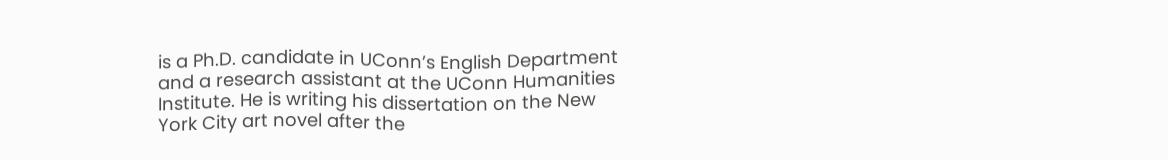is a Ph.D. candidate in UConn’s English Department and a research assistant at the UConn Humanities Institute. He is writing his dissertation on the New York City art novel after the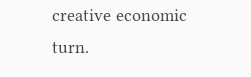creative economic turn.